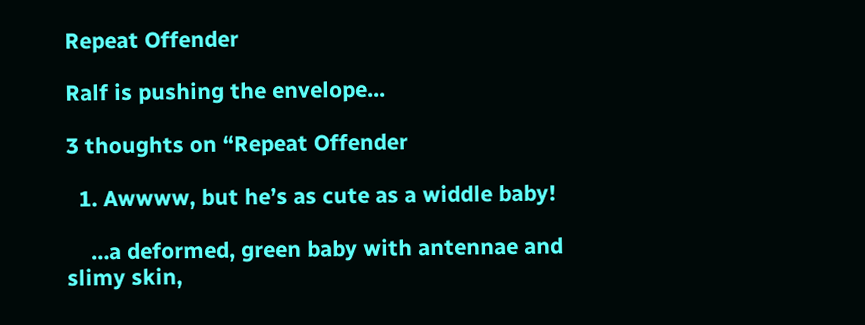Repeat Offender

Ralf is pushing the envelope...

3 thoughts on “Repeat Offender

  1. Awwww, but he’s as cute as a widdle baby!

    …a deformed, green baby with antennae and slimy skin,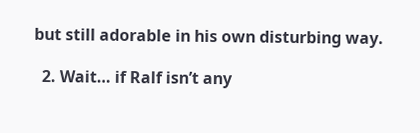but still adorable in his own disturbing way.

  2. Wait… if Ralf isn’t any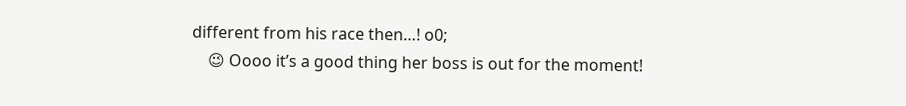different from his race then…! o0;
    😉 Oooo it’s a good thing her boss is out for the moment!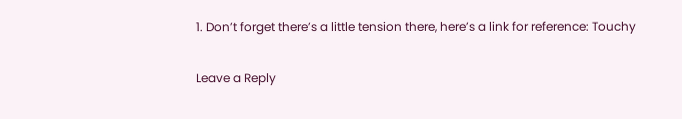1. Don’t forget there’s a little tension there, here’s a link for reference: Touchy

Leave a Reply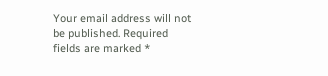Your email address will not be published. Required fields are marked *